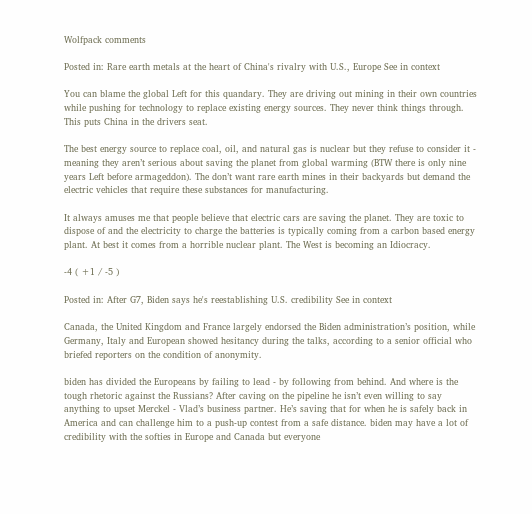Wolfpack comments

Posted in: Rare earth metals at the heart of China's rivalry with U.S., Europe See in context

You can blame the global Left for this quandary. They are driving out mining in their own countries while pushing for technology to replace existing energy sources. They never think things through. This puts China in the drivers seat.

The best energy source to replace coal, oil, and natural gas is nuclear but they refuse to consider it - meaning they aren’t serious about saving the planet from global warming (BTW there is only nine years Left before armageddon). The don’t want rare earth mines in their backyards but demand the electric vehicles that require these substances for manufacturing.

It always amuses me that people believe that electric cars are saving the planet. They are toxic to dispose of and the electricity to charge the batteries is typically coming from a carbon based energy plant. At best it comes from a horrible nuclear plant. The West is becoming an Idiocracy.

-4 ( +1 / -5 )

Posted in: After G7, Biden says he's reestablishing U.S. credibility See in context

Canada, the United Kingdom and France largely endorsed the Biden administration’s position, while Germany, Italy and European showed hesitancy during the talks, according to a senior official who briefed reporters on the condition of anonymity.

biden has divided the Europeans by failing to lead - by following from behind. And where is the tough rhetoric against the Russians? After caving on the pipeline he isn’t even willing to say anything to upset Merckel - Vlad’s business partner. He’s saving that for when he is safely back in America and can challenge him to a push-up contest from a safe distance. biden may have a lot of credibility with the softies in Europe and Canada but everyone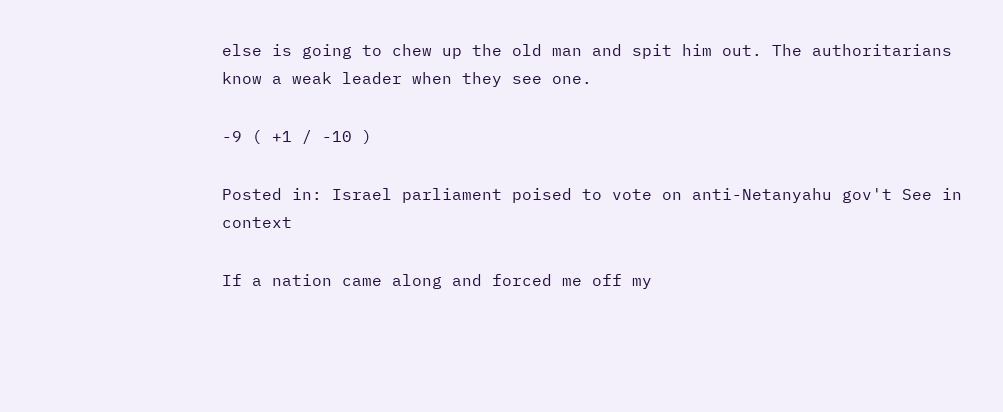else is going to chew up the old man and spit him out. The authoritarians know a weak leader when they see one.

-9 ( +1 / -10 )

Posted in: Israel parliament poised to vote on anti-Netanyahu gov't See in context

If a nation came along and forced me off my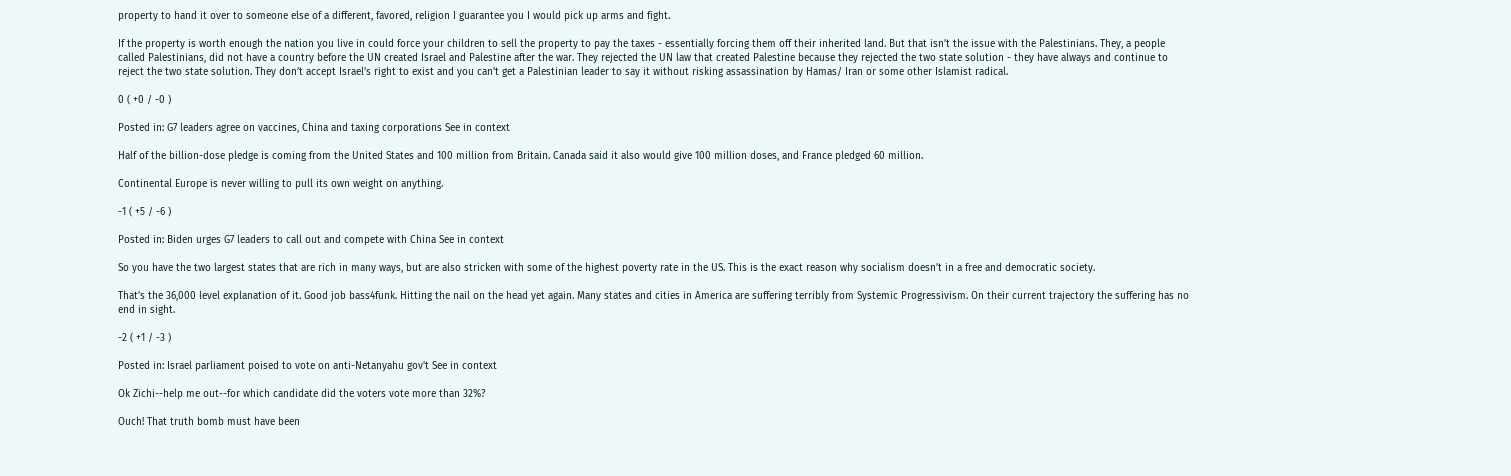property to hand it over to someone else of a different, favored, religion I guarantee you I would pick up arms and fight.

If the property is worth enough the nation you live in could force your children to sell the property to pay the taxes - essentially forcing them off their inherited land. But that isn’t the issue with the Palestinians. They, a people called Palestinians, did not have a country before the UN created Israel and Palestine after the war. They rejected the UN law that created Palestine because they rejected the two state solution - they have always and continue to reject the two state solution. They don’t accept Israel’s right to exist and you can’t get a Palestinian leader to say it without risking assassination by Hamas/ Iran or some other Islamist radical.

0 ( +0 / -0 )

Posted in: G7 leaders agree on vaccines, China and taxing corporations See in context

Half of the billion-dose pledge is coming from the United States and 100 million from Britain. Canada said it also would give 100 million doses, and France pledged 60 million.

Continental Europe is never willing to pull its own weight on anything.

-1 ( +5 / -6 )

Posted in: Biden urges G7 leaders to call out and compete with China See in context

So you have the two largest states that are rich in many ways, but are also stricken with some of the highest poverty rate in the US. This is the exact reason why socialism doesn’t in a free and democratic society.

That’s the 36,000 level explanation of it. Good job bass4funk. Hitting the nail on the head yet again. Many states and cities in America are suffering terribly from Systemic Progressivism. On their current trajectory the suffering has no end in sight.

-2 ( +1 / -3 )

Posted in: Israel parliament poised to vote on anti-Netanyahu gov't See in context

Ok Zichi--help me out--for which candidate did the voters vote more than 32%?

Ouch! That truth bomb must have been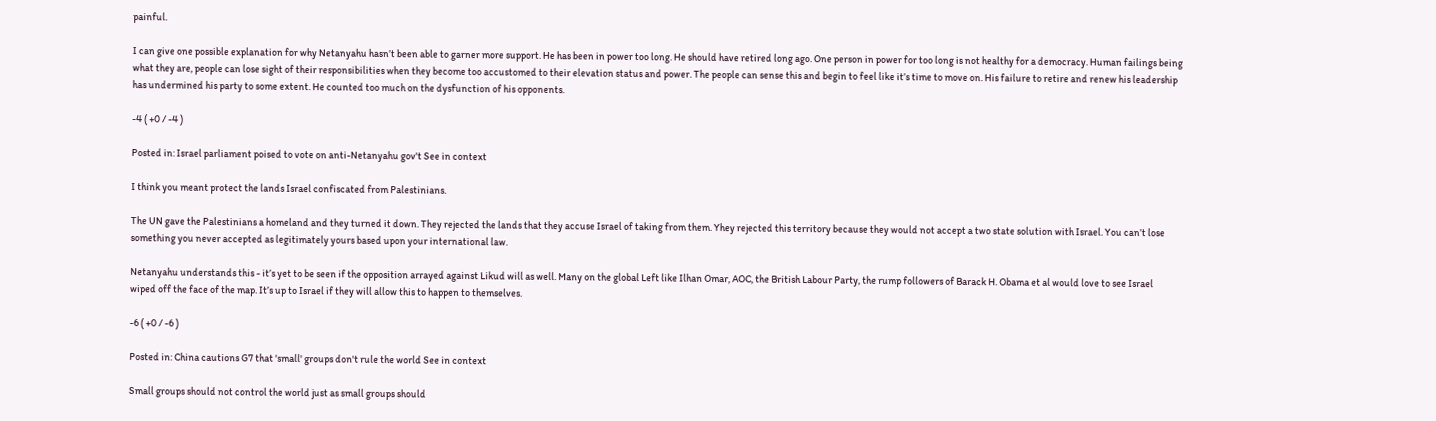painful.

I can give one possible explanation for why Netanyahu hasn’t been able to garner more support. He has been in power too long. He should have retired long ago. One person in power for too long is not healthy for a democracy. Human failings being what they are, people can lose sight of their responsibilities when they become too accustomed to their elevation status and power. The people can sense this and begin to feel like it’s time to move on. His failure to retire and renew his leadership has undermined his party to some extent. He counted too much on the dysfunction of his opponents.

-4 ( +0 / -4 )

Posted in: Israel parliament poised to vote on anti-Netanyahu gov't See in context

I think you meant protect the lands Israel confiscated from Palestinians.

The UN gave the Palestinians a homeland and they turned it down. They rejected the lands that they accuse Israel of taking from them. Yhey rejected this territory because they would not accept a two state solution with Israel. You can’t lose something you never accepted as legitimately yours based upon your international law.

Netanyahu understands this - it’s yet to be seen if the opposition arrayed against Likud will as well. Many on the global Left like Ilhan Omar, AOC, the British Labour Party, the rump followers of Barack H. Obama et al would love to see Israel wiped off the face of the map. It’s up to Israel if they will allow this to happen to themselves.

-6 ( +0 / -6 )

Posted in: China cautions G7 that 'small' groups don't rule the world See in context

Small groups should not control the world just as small groups should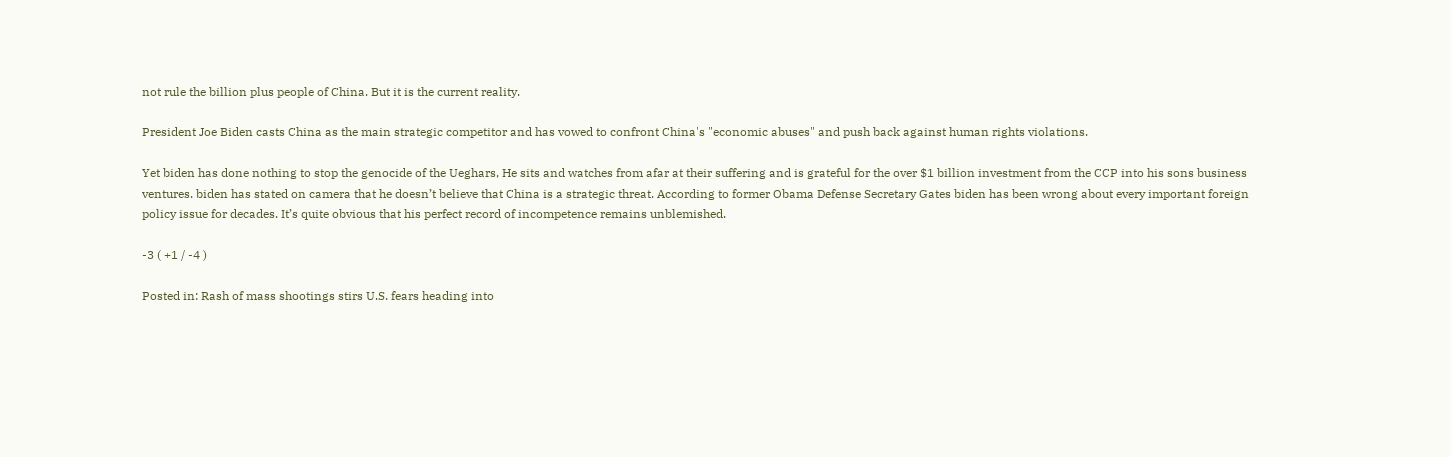not rule the billion plus people of China. But it is the current reality.

President Joe Biden casts China as the main strategic competitor and has vowed to confront China's "economic abuses" and push back against human rights violations.

Yet biden has done nothing to stop the genocide of the Ueghars, He sits and watches from afar at their suffering and is grateful for the over $1 billion investment from the CCP into his sons business ventures. biden has stated on camera that he doesn’t believe that China is a strategic threat. According to former Obama Defense Secretary Gates biden has been wrong about every important foreign policy issue for decades. It’s quite obvious that his perfect record of incompetence remains unblemished.

-3 ( +1 / -4 )

Posted in: Rash of mass shootings stirs U.S. fears heading into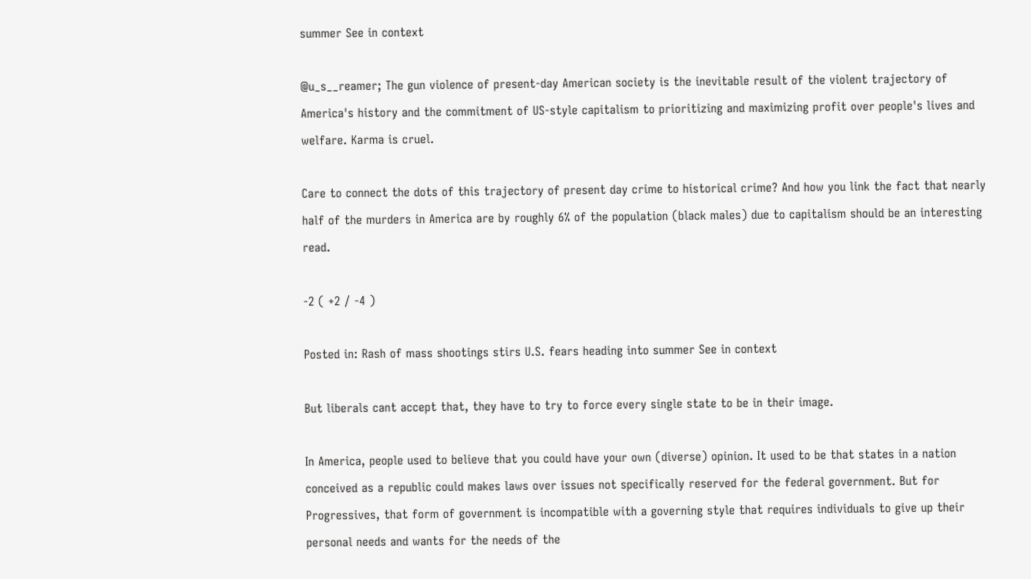summer See in context

@u_s__reamer; The gun violence of present-day American society is the inevitable result of the violent trajectory of America's history and the commitment of US-style capitalism to prioritizing and maximizing profit over people's lives and welfare. Karma is cruel.

Care to connect the dots of this trajectory of present day crime to historical crime? And how you link the fact that nearly half of the murders in America are by roughly 6% of the population (black males) due to capitalism should be an interesting read.

-2 ( +2 / -4 )

Posted in: Rash of mass shootings stirs U.S. fears heading into summer See in context

But liberals cant accept that, they have to try to force every single state to be in their image.

In America, people used to believe that you could have your own (diverse) opinion. It used to be that states in a nation conceived as a republic could makes laws over issues not specifically reserved for the federal government. But for Progressives, that form of government is incompatible with a governing style that requires individuals to give up their personal needs and wants for the needs of the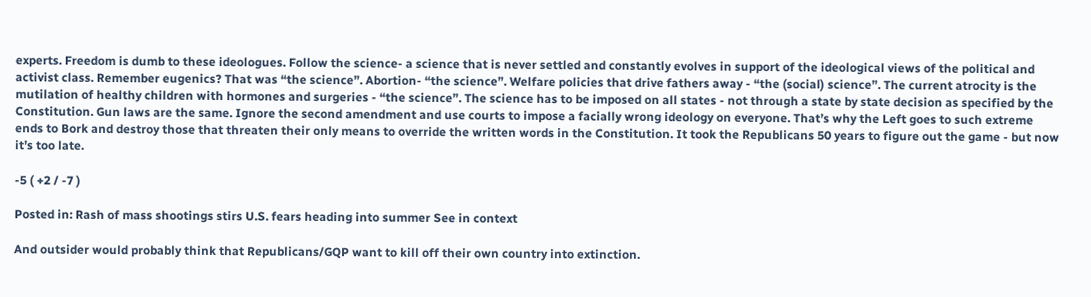experts. Freedom is dumb to these ideologues. Follow the science- a science that is never settled and constantly evolves in support of the ideological views of the political and activist class. Remember eugenics? That was “the science”. Abortion- “the science”. Welfare policies that drive fathers away - “the (social) science”. The current atrocity is the mutilation of healthy children with hormones and surgeries - “the science”. The science has to be imposed on all states - not through a state by state decision as specified by the Constitution. Gun laws are the same. Ignore the second amendment and use courts to impose a facially wrong ideology on everyone. That’s why the Left goes to such extreme ends to Bork and destroy those that threaten their only means to override the written words in the Constitution. It took the Republicans 50 years to figure out the game - but now it’s too late.

-5 ( +2 / -7 )

Posted in: Rash of mass shootings stirs U.S. fears heading into summer See in context

And outsider would probably think that Republicans/GQP want to kill off their own country into extinction.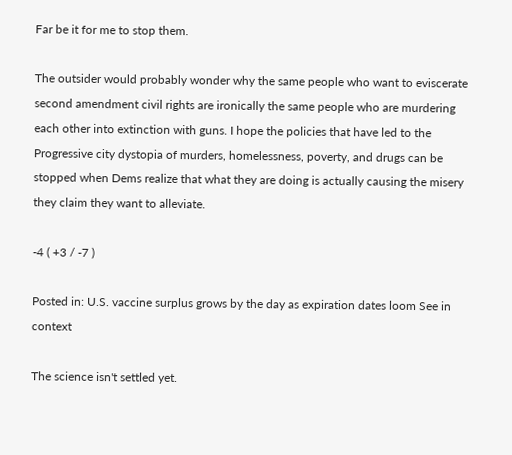Far be it for me to stop them.

The outsider would probably wonder why the same people who want to eviscerate second amendment civil rights are ironically the same people who are murdering each other into extinction with guns. I hope the policies that have led to the Progressive city dystopia of murders, homelessness, poverty, and drugs can be stopped when Dems realize that what they are doing is actually causing the misery they claim they want to alleviate.

-4 ( +3 / -7 )

Posted in: U.S. vaccine surplus grows by the day as expiration dates loom See in context

The science isn't settled yet.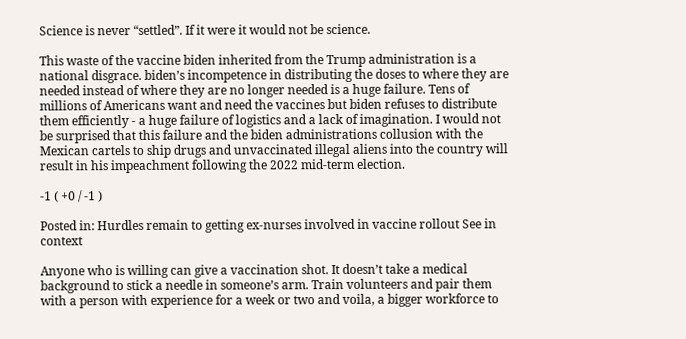Science is never “settled”. If it were it would not be science.

This waste of the vaccine biden inherited from the Trump administration is a national disgrace. biden’s incompetence in distributing the doses to where they are needed instead of where they are no longer needed is a huge failure. Tens of millions of Americans want and need the vaccines but biden refuses to distribute them efficiently - a huge failure of logistics and a lack of imagination. I would not be surprised that this failure and the biden administrations collusion with the Mexican cartels to ship drugs and unvaccinated illegal aliens into the country will result in his impeachment following the 2022 mid-term election.

-1 ( +0 / -1 )

Posted in: Hurdles remain to getting ex-nurses involved in vaccine rollout See in context

Anyone who is willing can give a vaccination shot. It doesn’t take a medical background to stick a needle in someone’s arm. Train volunteers and pair them with a person with experience for a week or two and voila, a bigger workforce to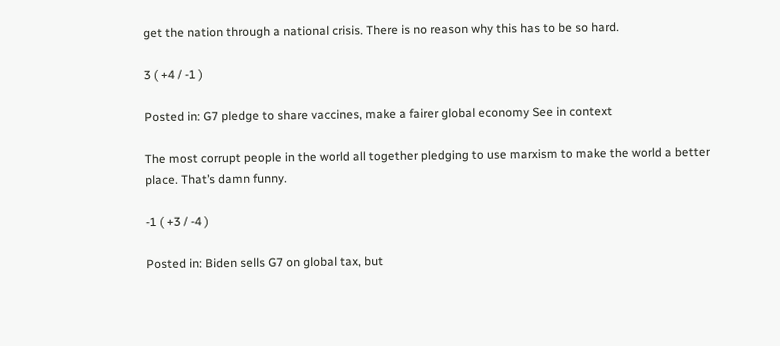get the nation through a national crisis. There is no reason why this has to be so hard.

3 ( +4 / -1 )

Posted in: G7 pledge to share vaccines, make a fairer global economy See in context

The most corrupt people in the world all together pledging to use marxism to make the world a better place. That’s damn funny.

-1 ( +3 / -4 )

Posted in: Biden sells G7 on global tax, but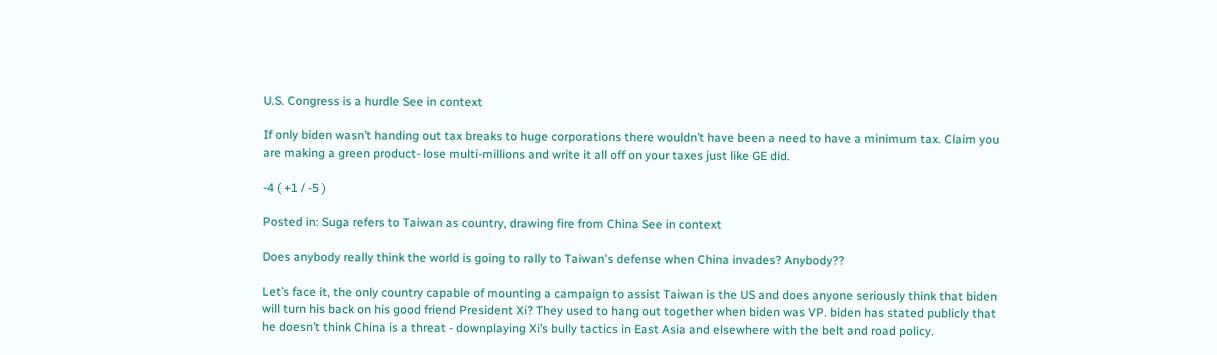U.S. Congress is a hurdle See in context

If only biden wasn’t handing out tax breaks to huge corporations there wouldn’t have been a need to have a minimum tax. Claim you are making a green product- lose multi-millions and write it all off on your taxes just like GE did.

-4 ( +1 / -5 )

Posted in: Suga refers to Taiwan as country, drawing fire from China See in context

Does anybody really think the world is going to rally to Taiwan's defense when China invades? Anybody??

Let’s face it, the only country capable of mounting a campaign to assist Taiwan is the US and does anyone seriously think that biden will turn his back on his good friend President Xi? They used to hang out together when biden was VP. biden has stated publicly that he doesn’t think China is a threat - downplaying Xi’s bully tactics in East Asia and elsewhere with the belt and road policy.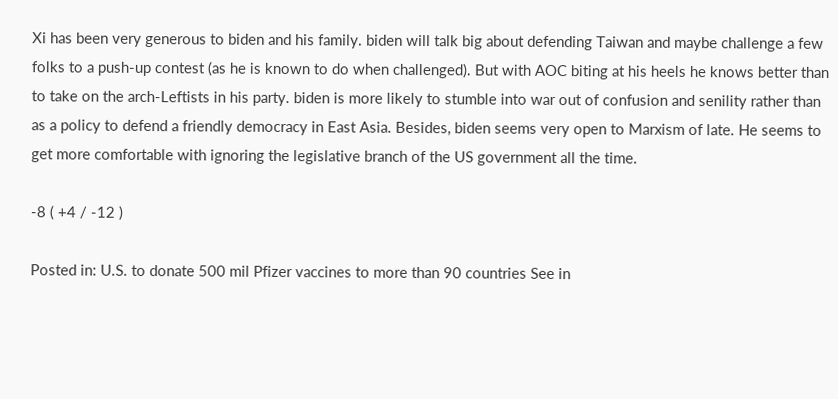Xi has been very generous to biden and his family. biden will talk big about defending Taiwan and maybe challenge a few folks to a push-up contest (as he is known to do when challenged). But with AOC biting at his heels he knows better than to take on the arch-Leftists in his party. biden is more likely to stumble into war out of confusion and senility rather than as a policy to defend a friendly democracy in East Asia. Besides, biden seems very open to Marxism of late. He seems to get more comfortable with ignoring the legislative branch of the US government all the time.

-8 ( +4 / -12 )

Posted in: U.S. to donate 500 mil Pfizer vaccines to more than 90 countries See in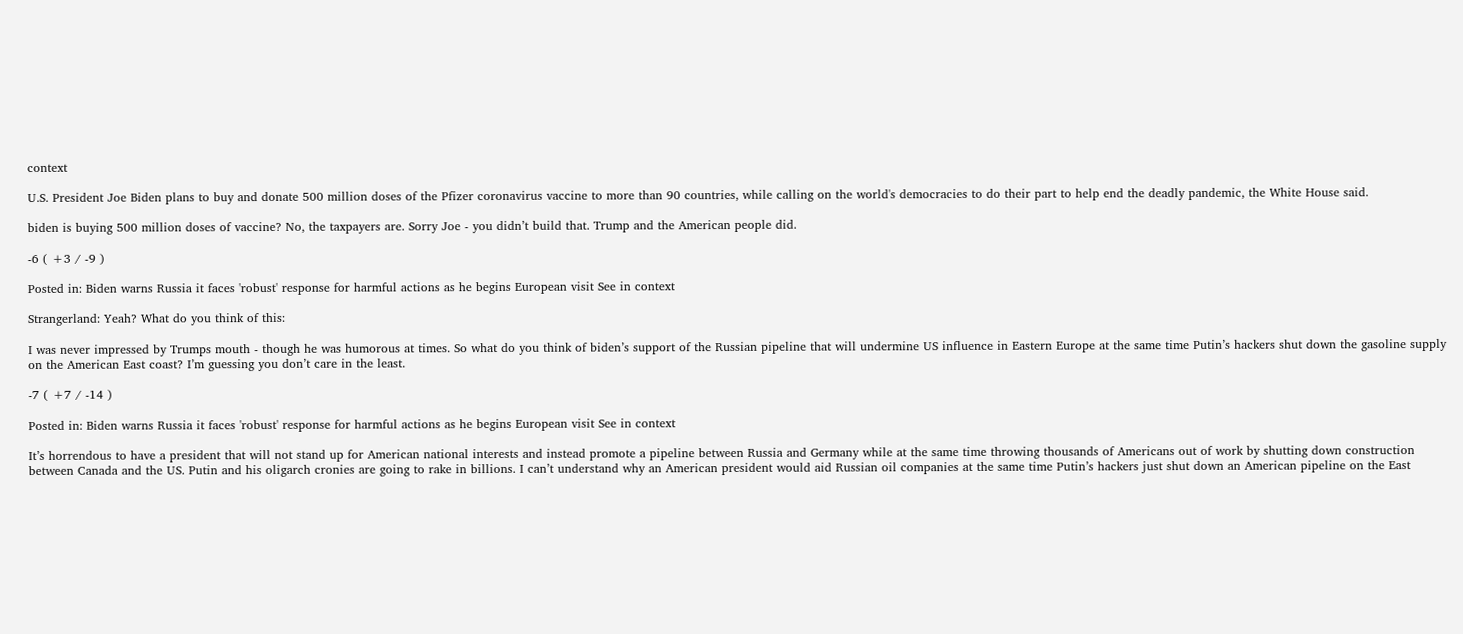context

U.S. President Joe Biden plans to buy and donate 500 million doses of the Pfizer coronavirus vaccine to more than 90 countries, while calling on the world's democracies to do their part to help end the deadly pandemic, the White House said.

biden is buying 500 million doses of vaccine? No, the taxpayers are. Sorry Joe - you didn’t build that. Trump and the American people did.

-6 ( +3 / -9 )

Posted in: Biden warns Russia it faces 'robust' response for harmful actions as he begins European visit See in context

Strangerland: Yeah? What do you think of this:

I was never impressed by Trumps mouth - though he was humorous at times. So what do you think of biden’s support of the Russian pipeline that will undermine US influence in Eastern Europe at the same time Putin’s hackers shut down the gasoline supply on the American East coast? I’m guessing you don’t care in the least.

-7 ( +7 / -14 )

Posted in: Biden warns Russia it faces 'robust' response for harmful actions as he begins European visit See in context

It’s horrendous to have a president that will not stand up for American national interests and instead promote a pipeline between Russia and Germany while at the same time throwing thousands of Americans out of work by shutting down construction between Canada and the US. Putin and his oligarch cronies are going to rake in billions. I can’t understand why an American president would aid Russian oil companies at the same time Putin’s hackers just shut down an American pipeline on the East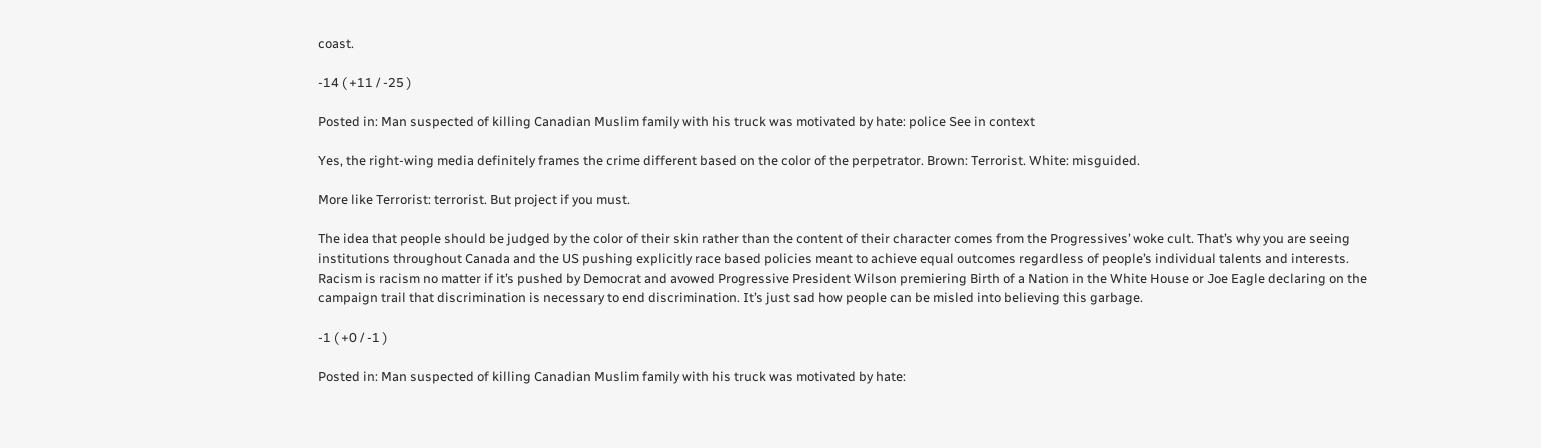coast.

-14 ( +11 / -25 )

Posted in: Man suspected of killing Canadian Muslim family with his truck was motivated by hate: police See in context

Yes, the right-wing media definitely frames the crime different based on the color of the perpetrator. Brown: Terrorist. White: misguided.

More like Terrorist: terrorist. But project if you must.

The idea that people should be judged by the color of their skin rather than the content of their character comes from the Progressives’ woke cult. That’s why you are seeing institutions throughout Canada and the US pushing explicitly race based policies meant to achieve equal outcomes regardless of people’s individual talents and interests. Racism is racism no matter if it’s pushed by Democrat and avowed Progressive President Wilson premiering Birth of a Nation in the White House or Joe Eagle declaring on the campaign trail that discrimination is necessary to end discrimination. It’s just sad how people can be misled into believing this garbage.

-1 ( +0 / -1 )

Posted in: Man suspected of killing Canadian Muslim family with his truck was motivated by hate: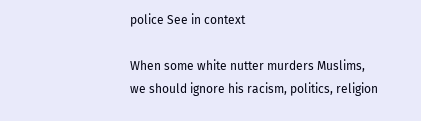police See in context

When some white nutter murders Muslims, we should ignore his racism, politics, religion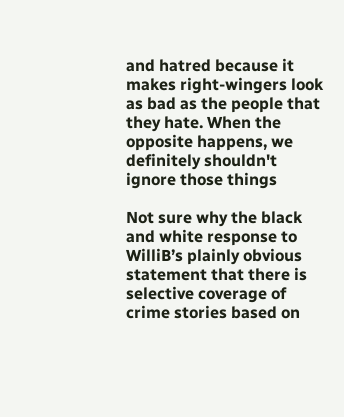and hatred because it makes right-wingers look as bad as the people that they hate. When the opposite happens, we definitely shouldn't ignore those things

Not sure why the black and white response to WilliB’s plainly obvious statement that there is selective coverage of crime stories based on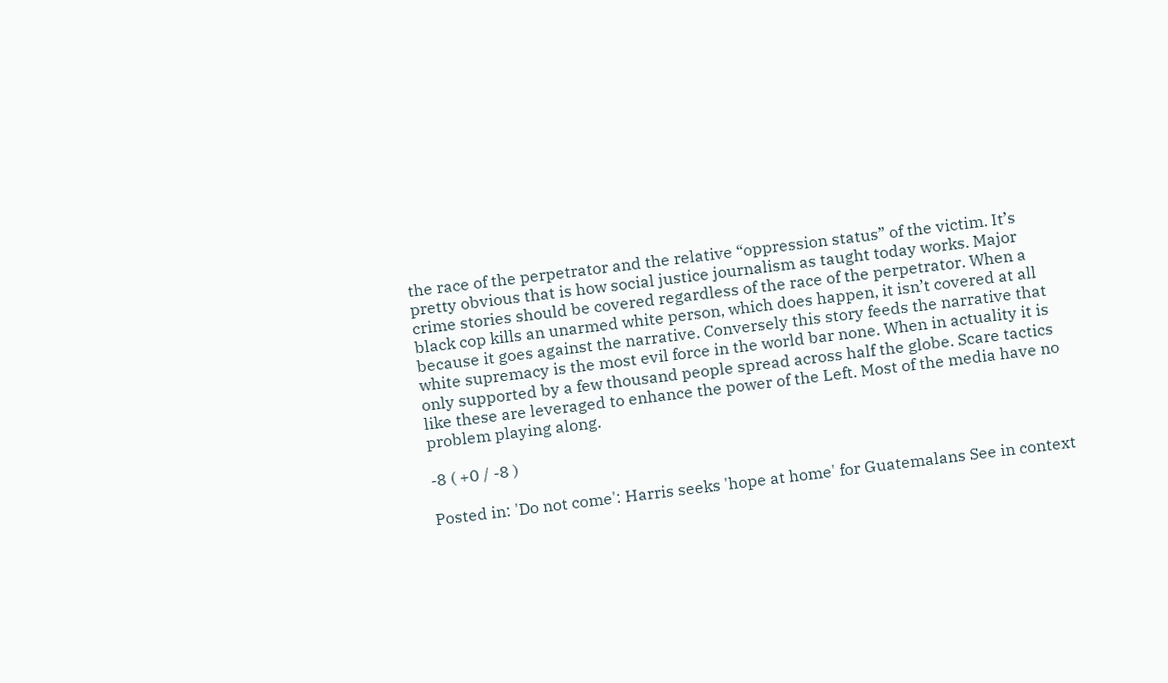the race of the perpetrator and the relative “oppression status” of the victim. It’s pretty obvious that is how social justice journalism as taught today works. Major crime stories should be covered regardless of the race of the perpetrator. When a black cop kills an unarmed white person, which does happen, it isn’t covered at all because it goes against the narrative. Conversely this story feeds the narrative that white supremacy is the most evil force in the world bar none. When in actuality it is only supported by a few thousand people spread across half the globe. Scare tactics like these are leveraged to enhance the power of the Left. Most of the media have no problem playing along.

-8 ( +0 / -8 )

Posted in: 'Do not come': Harris seeks 'hope at home' for Guatemalans See in context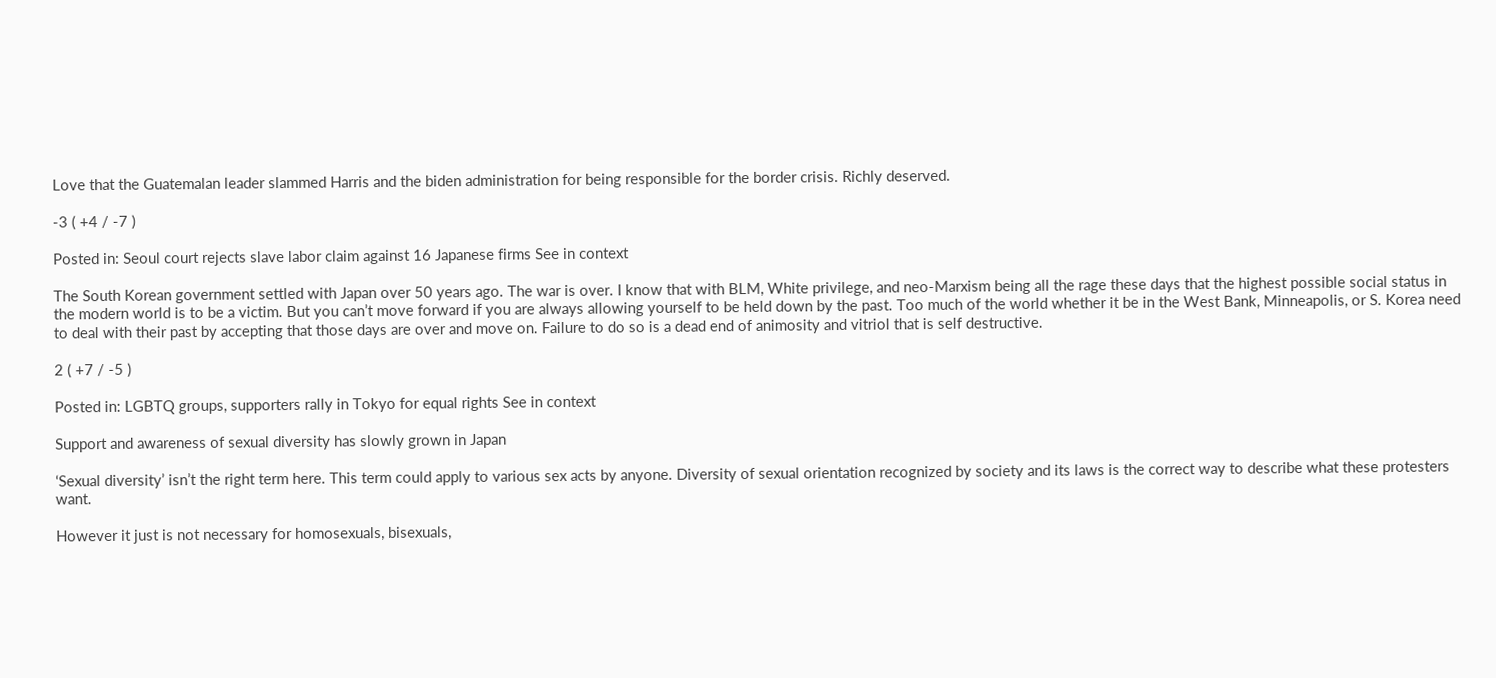Love that the Guatemalan leader slammed Harris and the biden administration for being responsible for the border crisis. Richly deserved.

-3 ( +4 / -7 )

Posted in: Seoul court rejects slave labor claim against 16 Japanese firms See in context

The South Korean government settled with Japan over 50 years ago. The war is over. I know that with BLM, White privilege, and neo-Marxism being all the rage these days that the highest possible social status in the modern world is to be a victim. But you can’t move forward if you are always allowing yourself to be held down by the past. Too much of the world whether it be in the West Bank, Minneapolis, or S. Korea need to deal with their past by accepting that those days are over and move on. Failure to do so is a dead end of animosity and vitriol that is self destructive.

2 ( +7 / -5 )

Posted in: LGBTQ groups, supporters rally in Tokyo for equal rights See in context

Support and awareness of sexual diversity has slowly grown in Japan

‘Sexual diversity’ isn’t the right term here. This term could apply to various sex acts by anyone. Diversity of sexual orientation recognized by society and its laws is the correct way to describe what these protesters want.

However it just is not necessary for homosexuals, bisexuals,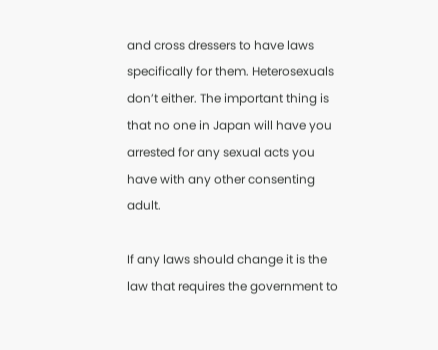and cross dressers to have laws specifically for them. Heterosexuals don’t either. The important thing is that no one in Japan will have you arrested for any sexual acts you have with any other consenting adult.

If any laws should change it is the law that requires the government to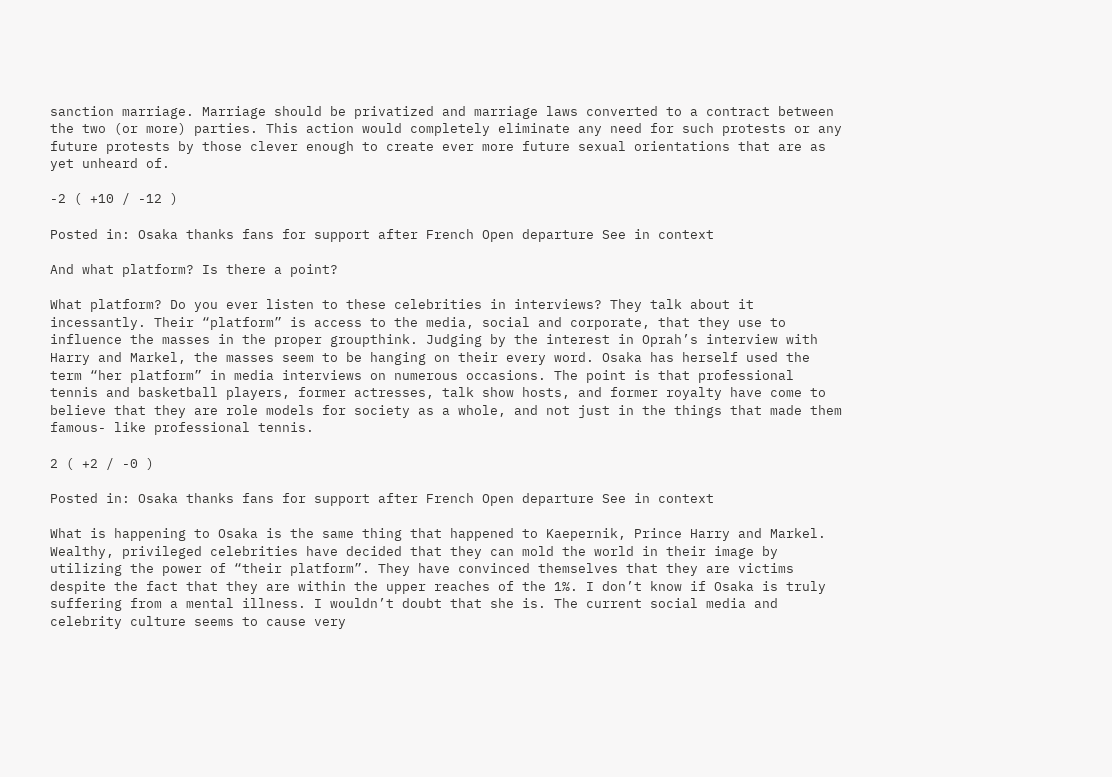sanction marriage. Marriage should be privatized and marriage laws converted to a contract between the two (or more) parties. This action would completely eliminate any need for such protests or any future protests by those clever enough to create ever more future sexual orientations that are as yet unheard of.

-2 ( +10 / -12 )

Posted in: Osaka thanks fans for support after French Open departure See in context

And what platform? Is there a point?

What platform? Do you ever listen to these celebrities in interviews? They talk about it incessantly. Their “platform” is access to the media, social and corporate, that they use to influence the masses in the proper groupthink. Judging by the interest in Oprah’s interview with Harry and Markel, the masses seem to be hanging on their every word. Osaka has herself used the term “her platform” in media interviews on numerous occasions. The point is that professional tennis and basketball players, former actresses, talk show hosts, and former royalty have come to believe that they are role models for society as a whole, and not just in the things that made them famous- like professional tennis.

2 ( +2 / -0 )

Posted in: Osaka thanks fans for support after French Open departure See in context

What is happening to Osaka is the same thing that happened to Kaepernik, Prince Harry and Markel. Wealthy, privileged celebrities have decided that they can mold the world in their image by utilizing the power of “their platform”. They have convinced themselves that they are victims despite the fact that they are within the upper reaches of the 1%. I don’t know if Osaka is truly suffering from a mental illness. I wouldn’t doubt that she is. The current social media and celebrity culture seems to cause very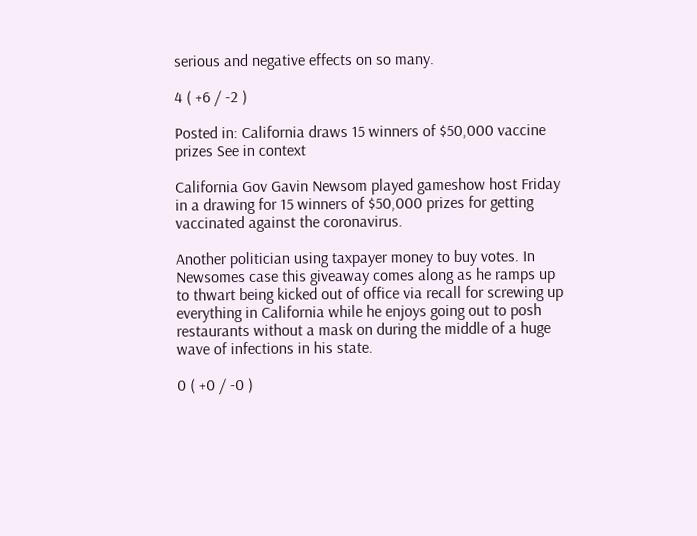serious and negative effects on so many.

4 ( +6 / -2 )

Posted in: California draws 15 winners of $50,000 vaccine prizes See in context

California Gov Gavin Newsom played gameshow host Friday in a drawing for 15 winners of $50,000 prizes for getting vaccinated against the coronavirus.

Another politician using taxpayer money to buy votes. In Newsomes case this giveaway comes along as he ramps up to thwart being kicked out of office via recall for screwing up everything in California while he enjoys going out to posh restaurants without a mask on during the middle of a huge wave of infections in his state.

0 ( +0 / -0 )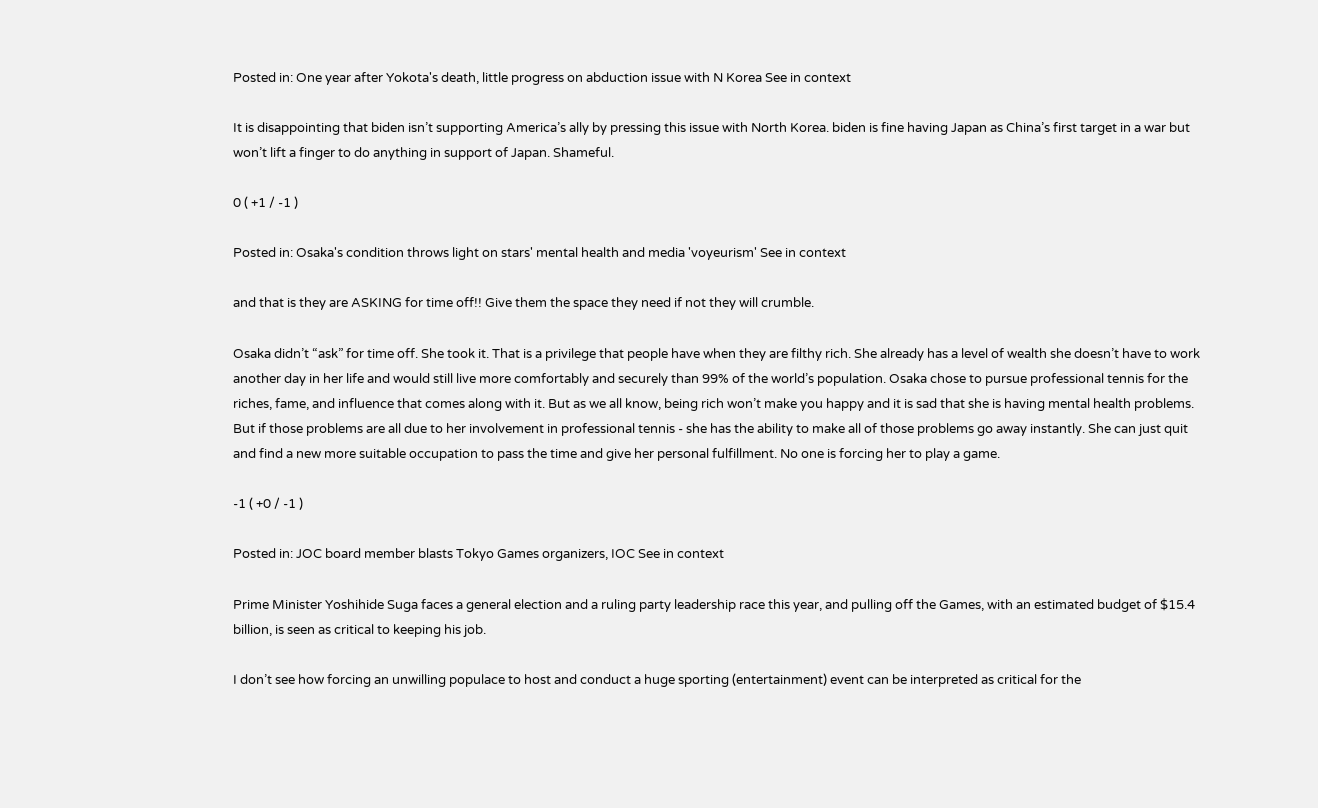Posted in: One year after Yokota's death, little progress on abduction issue with N Korea See in context

It is disappointing that biden isn’t supporting America’s ally by pressing this issue with North Korea. biden is fine having Japan as China’s first target in a war but won’t lift a finger to do anything in support of Japan. Shameful.

0 ( +1 / -1 )

Posted in: Osaka's condition throws light on stars' mental health and media 'voyeurism' See in context

and that is they are ASKING for time off!! Give them the space they need if not they will crumble.

Osaka didn’t “ask” for time off. She took it. That is a privilege that people have when they are filthy rich. She already has a level of wealth she doesn’t have to work another day in her life and would still live more comfortably and securely than 99% of the world’s population. Osaka chose to pursue professional tennis for the riches, fame, and influence that comes along with it. But as we all know, being rich won’t make you happy and it is sad that she is having mental health problems. But if those problems are all due to her involvement in professional tennis - she has the ability to make all of those problems go away instantly. She can just quit and find a new more suitable occupation to pass the time and give her personal fulfillment. No one is forcing her to play a game.

-1 ( +0 / -1 )

Posted in: JOC board member blasts Tokyo Games organizers, IOC See in context

Prime Minister Yoshihide Suga faces a general election and a ruling party leadership race this year, and pulling off the Games, with an estimated budget of $15.4 billion, is seen as critical to keeping his job.

I don’t see how forcing an unwilling populace to host and conduct a huge sporting (entertainment) event can be interpreted as critical for the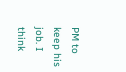PM to keep his job. I think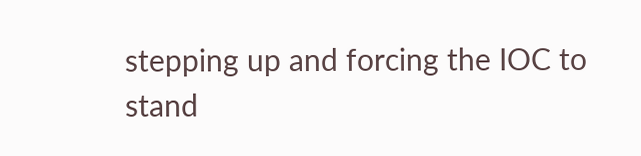stepping up and forcing the IOC to stand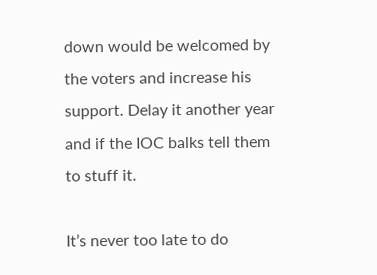down would be welcomed by the voters and increase his support. Delay it another year and if the IOC balks tell them to stuff it.

It’s never too late to do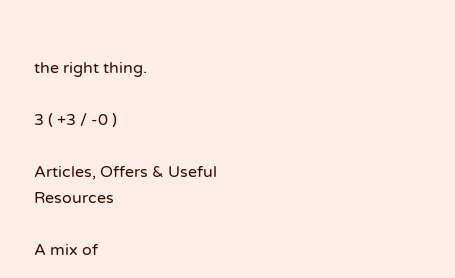the right thing.

3 ( +3 / -0 )

Articles, Offers & Useful Resources

A mix of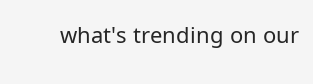what's trending on our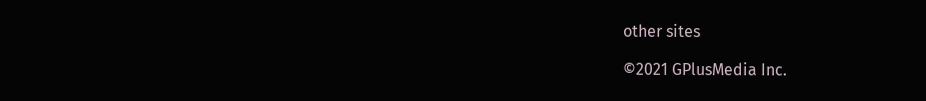other sites

©2021 GPlusMedia Inc.